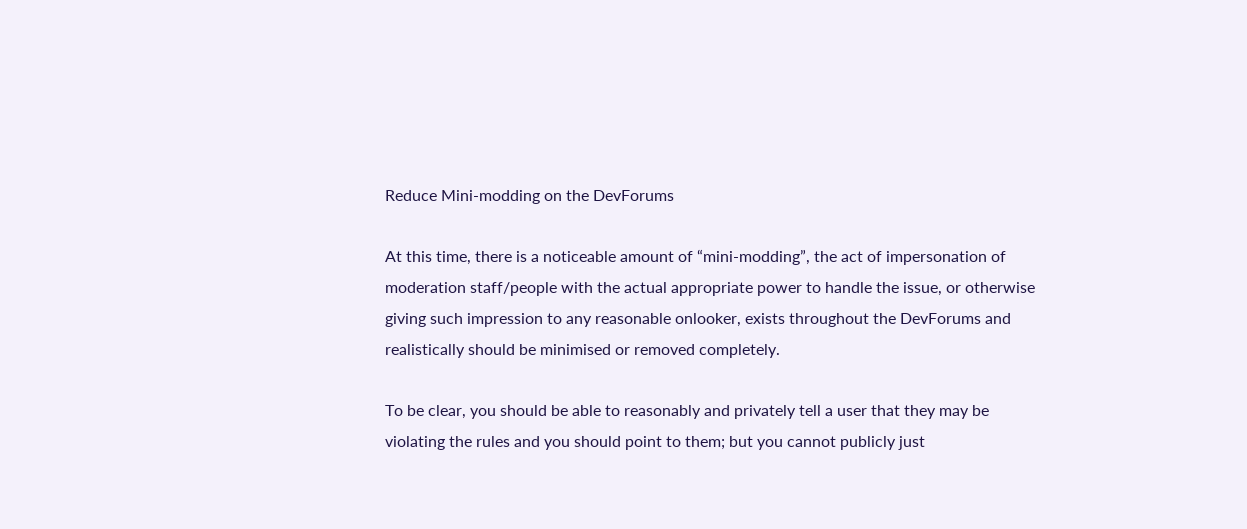Reduce Mini-modding on the DevForums

At this time, there is a noticeable amount of “mini-modding”, the act of impersonation of moderation staff/people with the actual appropriate power to handle the issue, or otherwise giving such impression to any reasonable onlooker, exists throughout the DevForums and realistically should be minimised or removed completely.

To be clear, you should be able to reasonably and privately tell a user that they may be violating the rules and you should point to them; but you cannot publicly just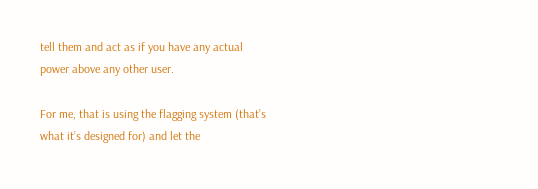tell them and act as if you have any actual power above any other user.

For me, that is using the flagging system (that’s what it’s designed for) and let the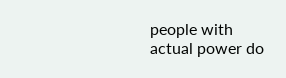people with actual power do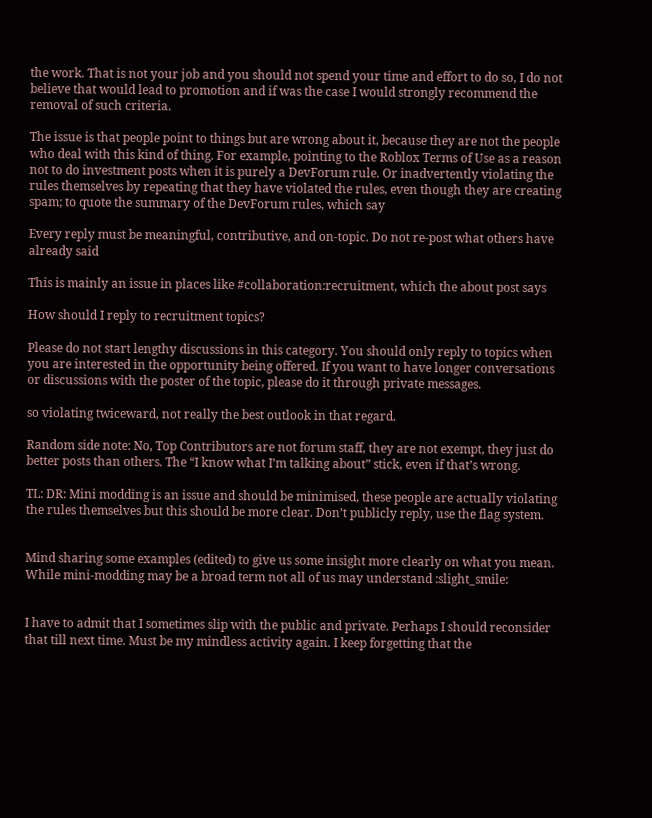the work. That is not your job and you should not spend your time and effort to do so, I do not believe that would lead to promotion and if was the case I would strongly recommend the removal of such criteria.

The issue is that people point to things but are wrong about it, because they are not the people who deal with this kind of thing. For example, pointing to the Roblox Terms of Use as a reason not to do investment posts when it is purely a DevForum rule. Or inadvertently violating the rules themselves by repeating that they have violated the rules, even though they are creating spam; to quote the summary of the DevForum rules, which say

Every reply must be meaningful, contributive, and on-topic. Do not re-post what others have already said

This is mainly an issue in places like #collaboration:recruitment, which the about post says

How should I reply to recruitment topics?

Please do not start lengthy discussions in this category. You should only reply to topics when you are interested in the opportunity being offered. If you want to have longer conversations or discussions with the poster of the topic, please do it through private messages.

so violating twiceward, not really the best outlook in that regard.

Random side note: No, Top Contributors are not forum staff, they are not exempt, they just do better posts than others. The “I know what I’m talking about” stick, even if that’s wrong.

TL: DR: Mini modding is an issue and should be minimised, these people are actually violating the rules themselves but this should be more clear. Don’t publicly reply, use the flag system.


Mind sharing some examples (edited) to give us some insight more clearly on what you mean. While mini-modding may be a broad term not all of us may understand :slight_smile:


I have to admit that I sometimes slip with the public and private. Perhaps I should reconsider that till next time. Must be my mindless activity again. I keep forgetting that the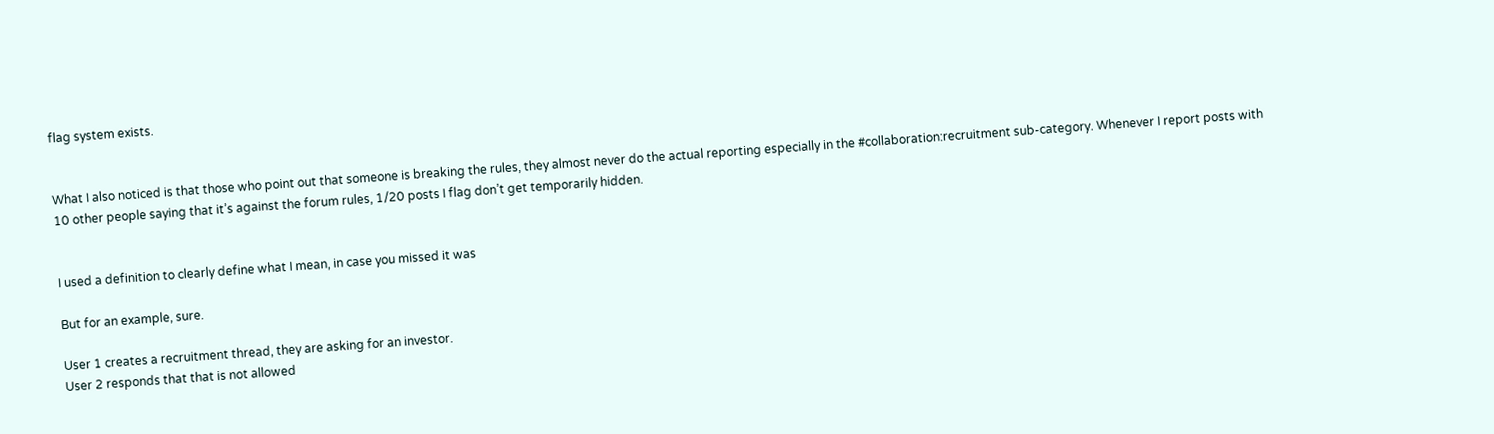flag system exists.


What I also noticed is that those who point out that someone is breaking the rules, they almost never do the actual reporting especially in the #collaboration:recruitment sub-category. Whenever I report posts with 10 other people saying that it’s against the forum rules, 1/20 posts I flag don’t get temporarily hidden.


I used a definition to clearly define what I mean, in case you missed it was

But for an example, sure.

User 1 creates a recruitment thread, they are asking for an investor.
User 2 responds that that is not allowed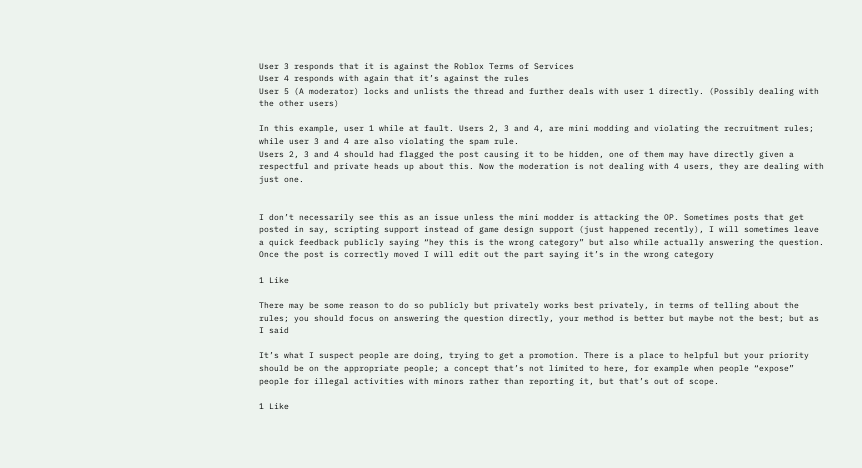User 3 responds that it is against the Roblox Terms of Services
User 4 responds with again that it’s against the rules
User 5 (A moderator) locks and unlists the thread and further deals with user 1 directly. (Possibly dealing with the other users)

In this example, user 1 while at fault. Users 2, 3 and 4, are mini modding and violating the recruitment rules; while user 3 and 4 are also violating the spam rule.
Users 2, 3 and 4 should had flagged the post causing it to be hidden, one of them may have directly given a respectful and private heads up about this. Now the moderation is not dealing with 4 users, they are dealing with just one.


I don’t necessarily see this as an issue unless the mini modder is attacking the OP. Sometimes posts that get posted in say, scripting support instead of game design support (just happened recently), I will sometimes leave a quick feedback publicly saying “hey this is the wrong category” but also while actually answering the question. Once the post is correctly moved I will edit out the part saying it’s in the wrong category

1 Like

There may be some reason to do so publicly but privately works best privately, in terms of telling about the rules; you should focus on answering the question directly, your method is better but maybe not the best; but as I said

It’s what I suspect people are doing, trying to get a promotion. There is a place to helpful but your priority should be on the appropriate people; a concept that’s not limited to here, for example when people “expose” people for illegal activities with minors rather than reporting it, but that’s out of scope.

1 Like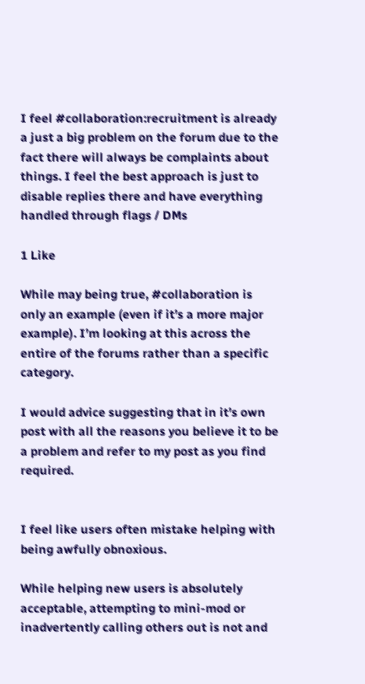I feel #collaboration:recruitment is already a just a big problem on the forum due to the fact there will always be complaints about things. I feel the best approach is just to disable replies there and have everything handled through flags / DMs

1 Like

While may being true, #collaboration is only an example (even if it’s a more major example). I’m looking at this across the entire of the forums rather than a specific category.

I would advice suggesting that in it’s own post with all the reasons you believe it to be a problem and refer to my post as you find required.


I feel like users often mistake helping with being awfully obnoxious.

While helping new users is absolutely acceptable, attempting to mini-mod or inadvertently calling others out is not and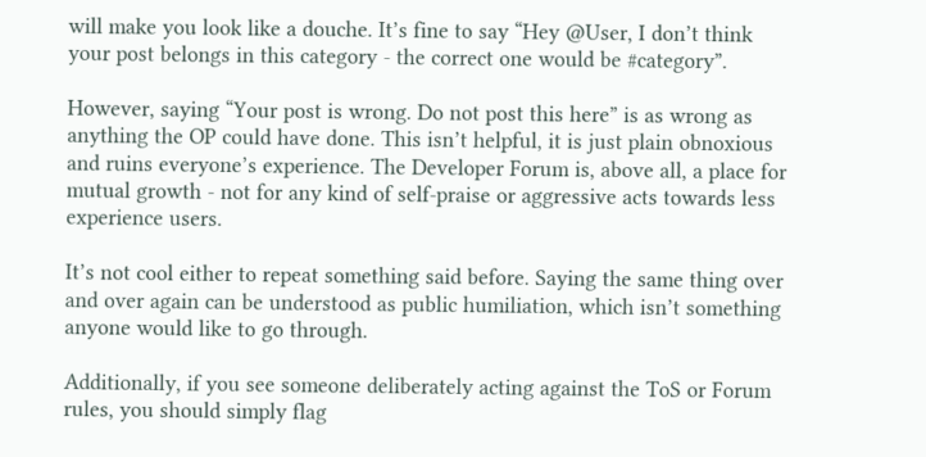will make you look like a douche. It’s fine to say “Hey @User, I don’t think your post belongs in this category - the correct one would be #category”.

However, saying “Your post is wrong. Do not post this here” is as wrong as anything the OP could have done. This isn’t helpful, it is just plain obnoxious and ruins everyone’s experience. The Developer Forum is, above all, a place for mutual growth - not for any kind of self-praise or aggressive acts towards less experience users.

It’s not cool either to repeat something said before. Saying the same thing over and over again can be understood as public humiliation, which isn’t something anyone would like to go through.

Additionally, if you see someone deliberately acting against the ToS or Forum rules, you should simply flag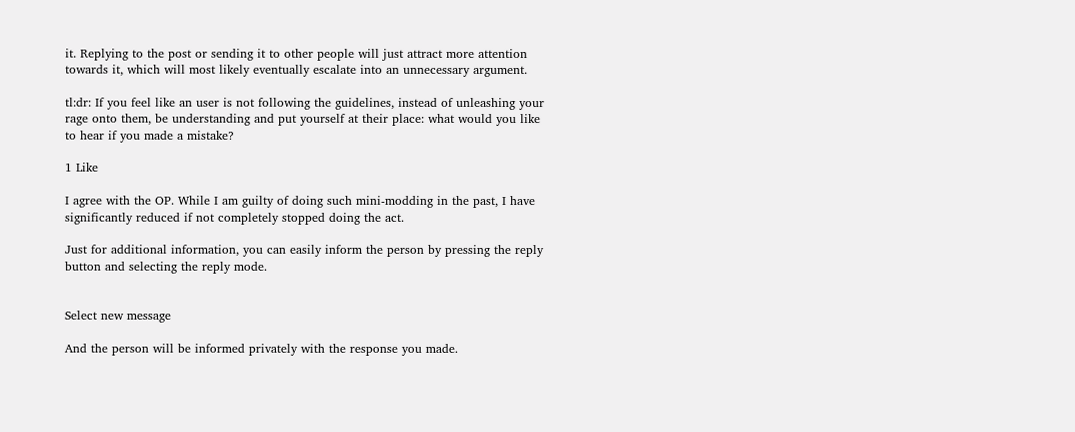it. Replying to the post or sending it to other people will just attract more attention towards it, which will most likely eventually escalate into an unnecessary argument.

tl:dr: If you feel like an user is not following the guidelines, instead of unleashing your rage onto them, be understanding and put yourself at their place: what would you like to hear if you made a mistake?

1 Like

I agree with the OP. While I am guilty of doing such mini-modding in the past, I have significantly reduced if not completely stopped doing the act.

Just for additional information, you can easily inform the person by pressing the reply button and selecting the reply mode.


Select new message

And the person will be informed privately with the response you made.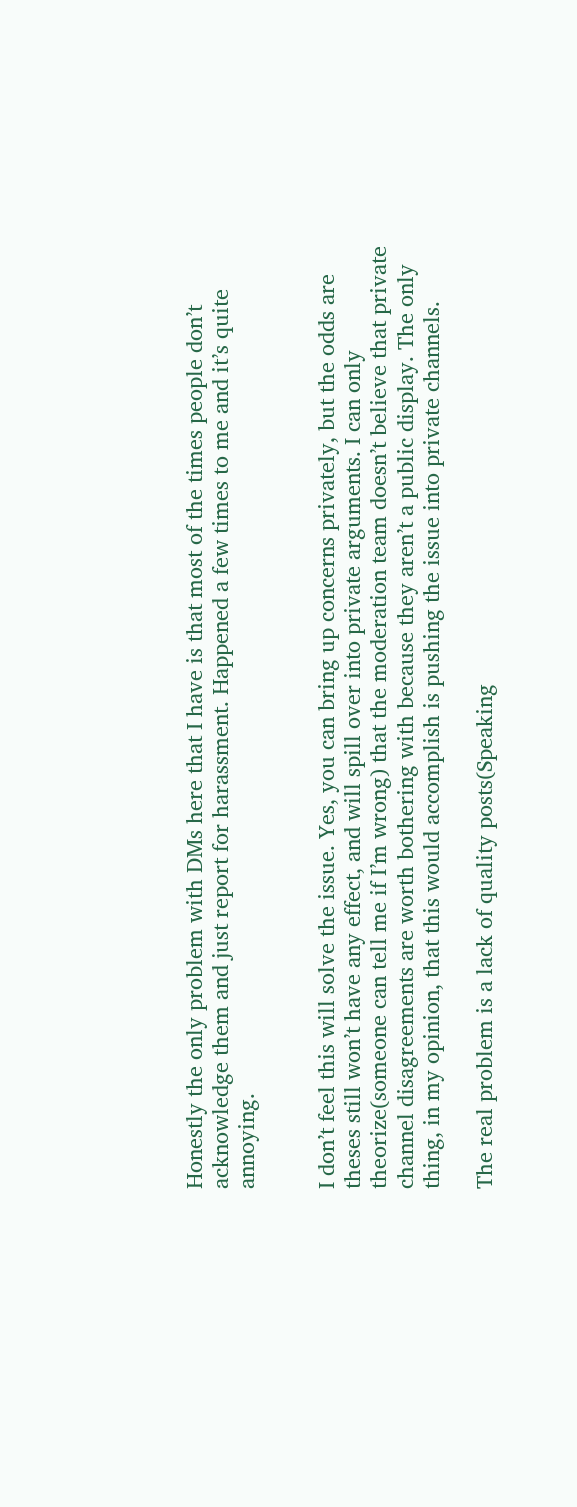Honestly the only problem with DMs here that I have is that most of the times people don’t acknowledge them and just report for harassment. Happened a few times to me and it’s quite annoying.


I don’t feel this will solve the issue. Yes, you can bring up concerns privately, but the odds are theses still won’t have any effect, and will spill over into private arguments. I can only theorize(someone can tell me if I’m wrong) that the moderation team doesn’t believe that private channel disagreements are worth bothering with because they aren’t a public display. The only thing, in my opinion, that this would accomplish is pushing the issue into private channels.

The real problem is a lack of quality posts(Speaking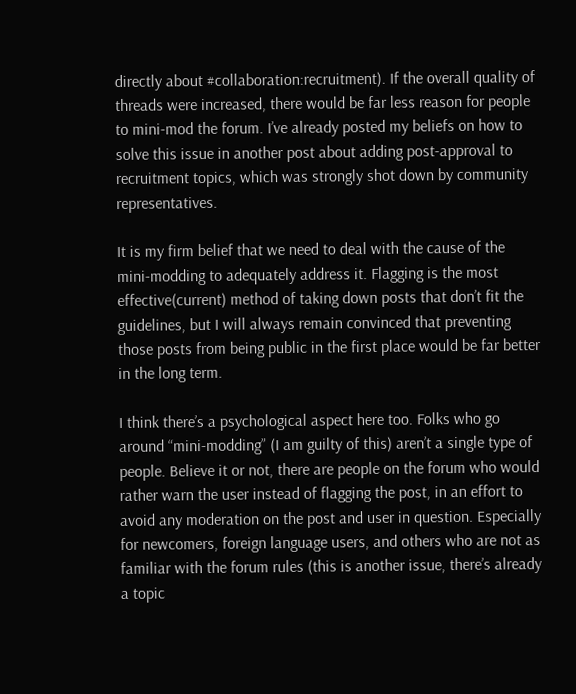directly about #collaboration:recruitment). If the overall quality of threads were increased, there would be far less reason for people to mini-mod the forum. I’ve already posted my beliefs on how to solve this issue in another post about adding post-approval to recruitment topics, which was strongly shot down by community representatives.

It is my firm belief that we need to deal with the cause of the mini-modding to adequately address it. Flagging is the most effective(current) method of taking down posts that don’t fit the guidelines, but I will always remain convinced that preventing those posts from being public in the first place would be far better in the long term.

I think there’s a psychological aspect here too. Folks who go around “mini-modding” (I am guilty of this) aren’t a single type of people. Believe it or not, there are people on the forum who would rather warn the user instead of flagging the post, in an effort to avoid any moderation on the post and user in question. Especially for newcomers, foreign language users, and others who are not as familiar with the forum rules (this is another issue, there’s already a topic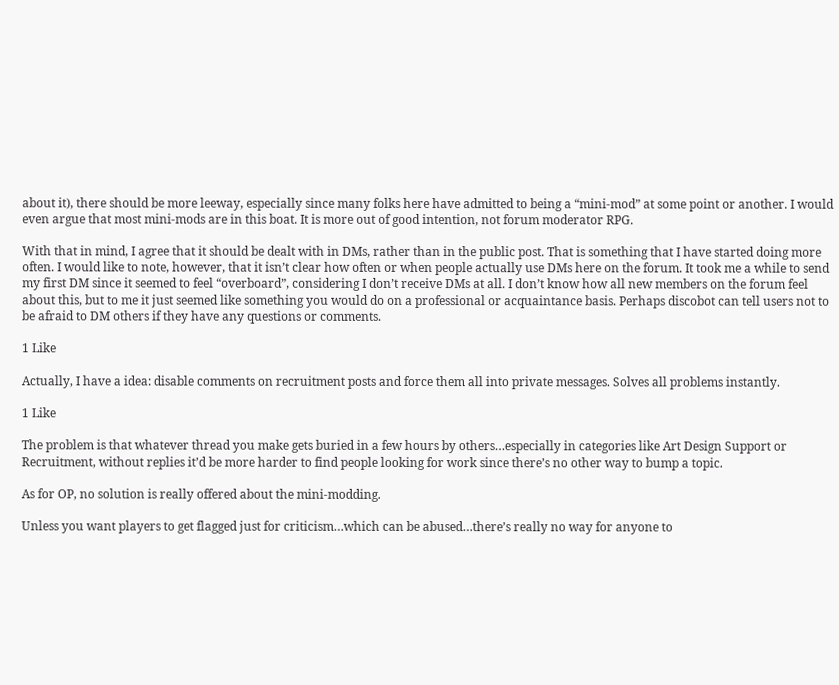about it), there should be more leeway, especially since many folks here have admitted to being a “mini-mod” at some point or another. I would even argue that most mini-mods are in this boat. It is more out of good intention, not forum moderator RPG.

With that in mind, I agree that it should be dealt with in DMs, rather than in the public post. That is something that I have started doing more often. I would like to note, however, that it isn’t clear how often or when people actually use DMs here on the forum. It took me a while to send my first DM since it seemed to feel “overboard”, considering I don’t receive DMs at all. I don’t know how all new members on the forum feel about this, but to me it just seemed like something you would do on a professional or acquaintance basis. Perhaps discobot can tell users not to be afraid to DM others if they have any questions or comments.

1 Like

Actually, I have a idea: disable comments on recruitment posts and force them all into private messages. Solves all problems instantly.

1 Like

The problem is that whatever thread you make gets buried in a few hours by others…especially in categories like Art Design Support or Recruitment, without replies it’d be more harder to find people looking for work since there’s no other way to bump a topic.

As for OP, no solution is really offered about the mini-modding.

Unless you want players to get flagged just for criticism…which can be abused…there’s really no way for anyone to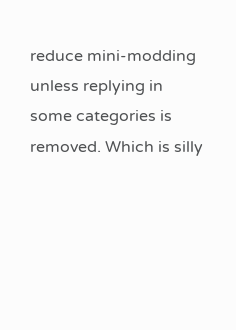reduce mini-modding unless replying in some categories is removed. Which is silly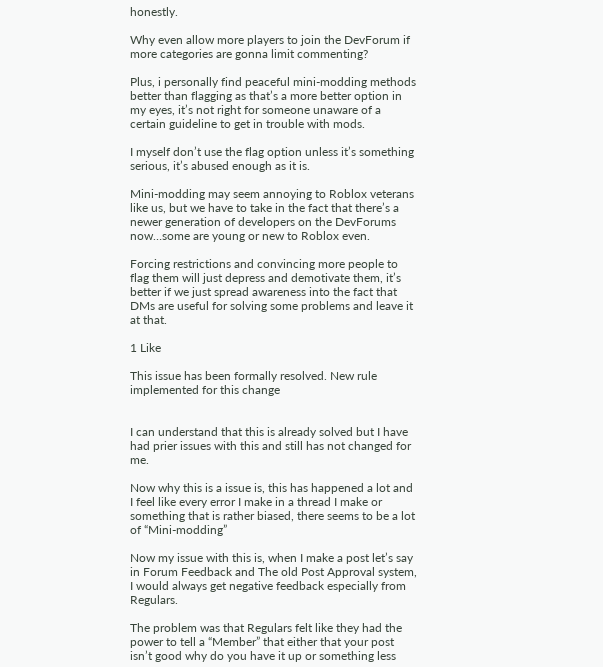honestly.

Why even allow more players to join the DevForum if more categories are gonna limit commenting?

Plus, i personally find peaceful mini-modding methods better than flagging as that’s a more better option in my eyes, it’s not right for someone unaware of a certain guideline to get in trouble with mods.

I myself don’t use the flag option unless it’s something serious, it’s abused enough as it is.

Mini-modding may seem annoying to Roblox veterans like us, but we have to take in the fact that there’s a newer generation of developers on the DevForums now…some are young or new to Roblox even.

Forcing restrictions and convincing more people to flag them will just depress and demotivate them, it’s better if we just spread awareness into the fact that DMs are useful for solving some problems and leave it at that.

1 Like

This issue has been formally resolved. New rule implemented for this change


I can understand that this is already solved but I have had prier issues with this and still has not changed for me.

Now why this is a issue is, this has happened a lot and I feel like every error I make in a thread I make or something that is rather biased, there seems to be a lot of “Mini-modding”

Now my issue with this is, when I make a post let’s say in Forum Feedback and The old Post Approval system, I would always get negative feedback especially from Regulars.

The problem was that Regulars felt like they had the power to tell a “Member” that either that your post isn’t good why do you have it up or something less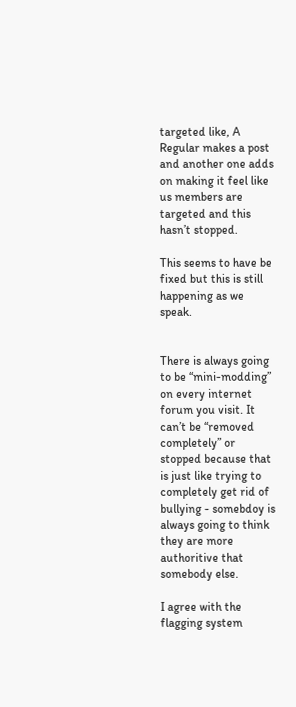targeted like, A Regular makes a post and another one adds on making it feel like us members are targeted and this hasn’t stopped.

This seems to have be fixed but this is still happening as we speak.


There is always going to be “mini-modding” on every internet forum you visit. It can’t be “removed completely” or stopped because that is just like trying to completely get rid of bullying - somebdoy is always going to think they are more authoritive that somebody else.

I agree with the flagging system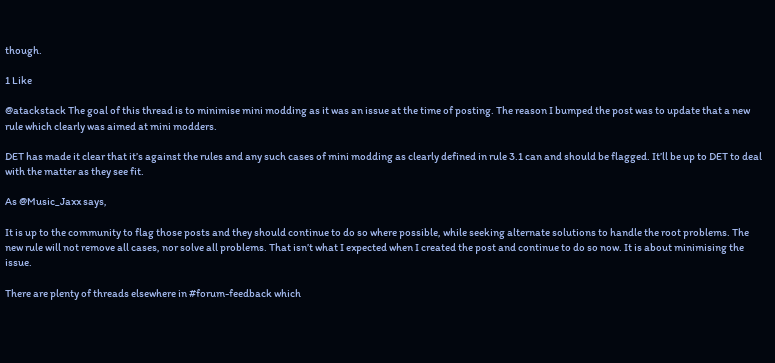though.

1 Like

@atackstack The goal of this thread is to minimise mini modding as it was an issue at the time of posting. The reason I bumped the post was to update that a new rule which clearly was aimed at mini modders.

DET has made it clear that it’s against the rules and any such cases of mini modding as clearly defined in rule 3.1 can and should be flagged. It’ll be up to DET to deal with the matter as they see fit.

As @Music_Jaxx says,

It is up to the community to flag those posts and they should continue to do so where possible, while seeking alternate solutions to handle the root problems. The new rule will not remove all cases, nor solve all problems. That isn’t what I expected when I created the post and continue to do so now. It is about minimising the issue.

There are plenty of threads elsewhere in #forum-feedback which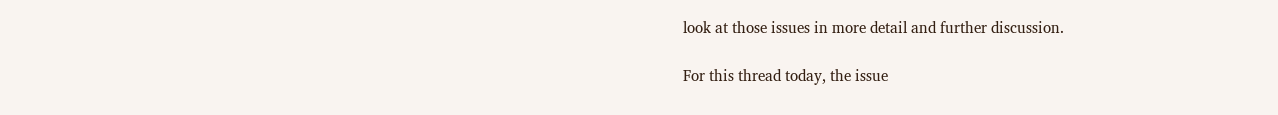look at those issues in more detail and further discussion.

For this thread today, the issue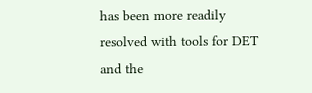has been more readily resolved with tools for DET and the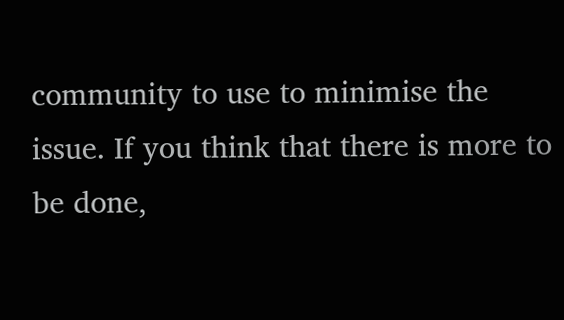community to use to minimise the issue. If you think that there is more to be done,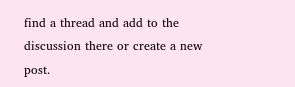find a thread and add to the discussion there or create a new post.